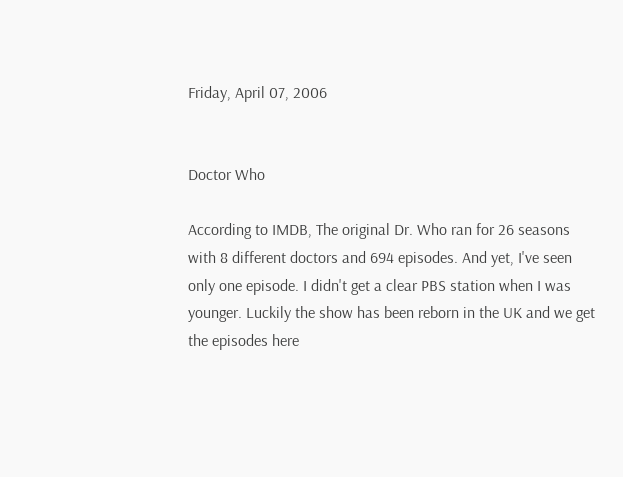Friday, April 07, 2006


Doctor Who

According to IMDB, The original Dr. Who ran for 26 seasons with 8 different doctors and 694 episodes. And yet, I've seen only one episode. I didn't get a clear PBS station when I was younger. Luckily the show has been reborn in the UK and we get the episodes here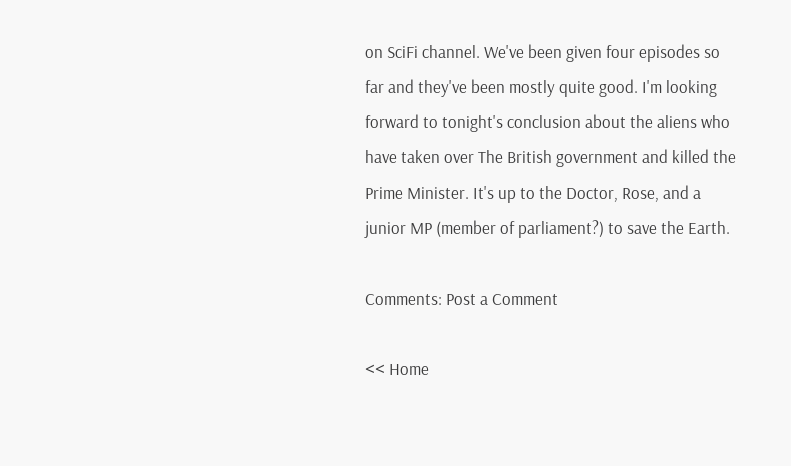on SciFi channel. We've been given four episodes so far and they've been mostly quite good. I'm looking forward to tonight's conclusion about the aliens who have taken over The British government and killed the Prime Minister. It's up to the Doctor, Rose, and a junior MP (member of parliament?) to save the Earth.

Comments: Post a Comment

<< Home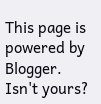This page is powered by Blogger. Isn't yours?